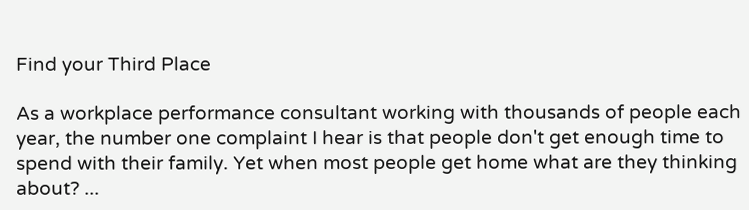Find your Third Place

As a workplace performance consultant working with thousands of people each year, the number one complaint I hear is that people don't get enough time to spend with their family. Yet when most people get home what are they thinking about? ...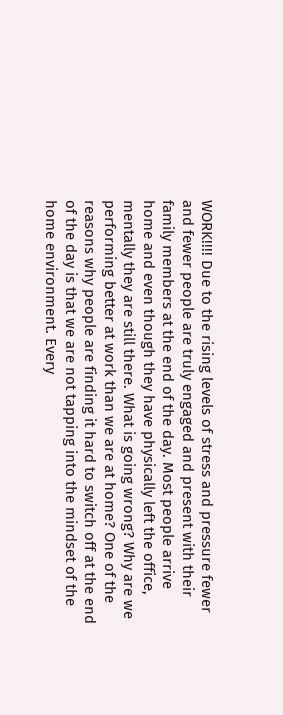WORK!!!! Due to the rising levels of stress and pressure fewer and fewer people are truly engaged and present with their family members at the end of the day. Most people arrive home and even though they have physically left the office, mentally they are still there. What is going wrong? Why are we performing better at work than we are at home? One of the reasons why people are finding it hard to switch off at the end of the day is that we are not tapping into the mindset of the home environment. Every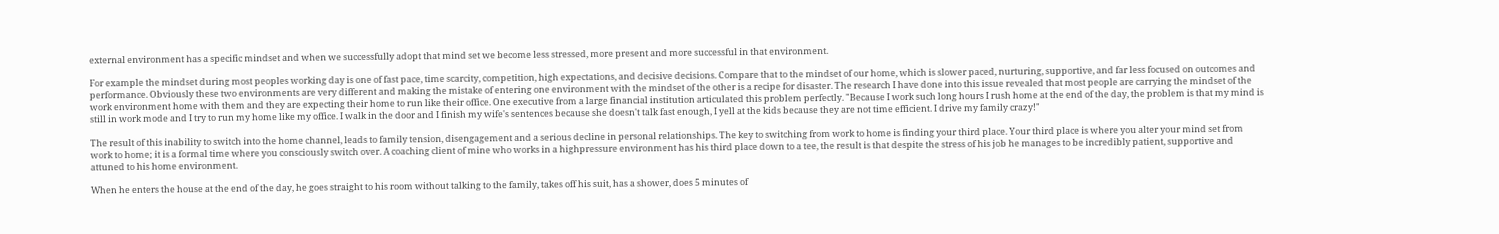external environment has a specific mindset and when we successfully adopt that mind set we become less stressed, more present and more successful in that environment.

For example the mindset during most peoples working day is one of fast pace, time scarcity, competition, high expectations, and decisive decisions. Compare that to the mindset of our home, which is slower paced, nurturing, supportive, and far less focused on outcomes and performance. Obviously these two environments are very different and making the mistake of entering one environment with the mindset of the other is a recipe for disaster. The research I have done into this issue revealed that most people are carrying the mindset of the work environment home with them and they are expecting their home to run like their office. One executive from a large financial institution articulated this problem perfectly. "Because I work such long hours I rush home at the end of the day, the problem is that my mind is still in work mode and I try to run my home like my office. I walk in the door and I finish my wife's sentences because she doesn't talk fast enough, I yell at the kids because they are not time efficient. I drive my family crazy!"

The result of this inability to switch into the home channel, leads to family tension, disengagement and a serious decline in personal relationships. The key to switching from work to home is finding your third place. Your third place is where you alter your mind set from work to home; it is a formal time where you consciously switch over. A coaching client of mine who works in a highpressure environment has his third place down to a tee, the result is that despite the stress of his job he manages to be incredibly patient, supportive and attuned to his home environment.

When he enters the house at the end of the day, he goes straight to his room without talking to the family, takes off his suit, has a shower, does 5 minutes of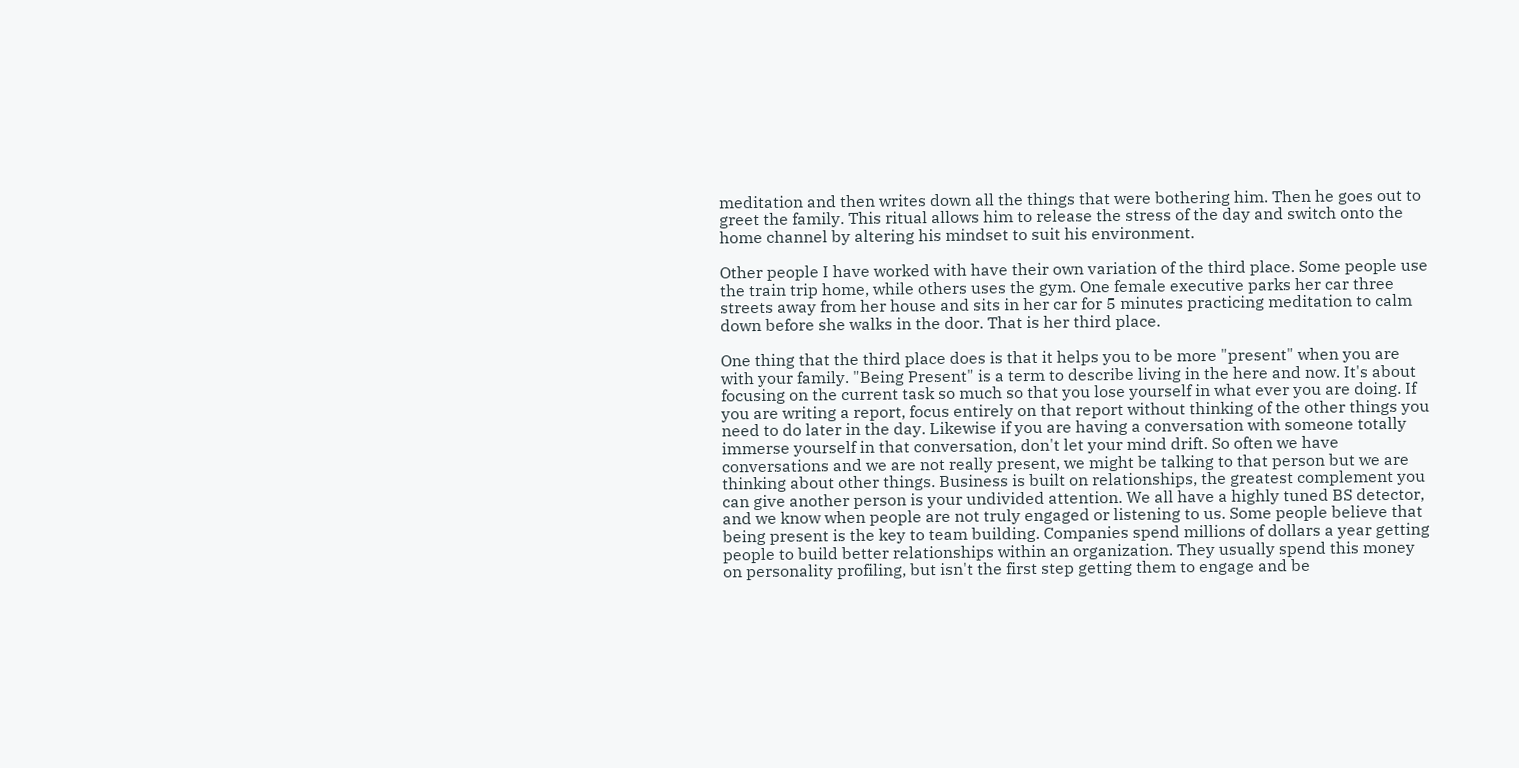meditation and then writes down all the things that were bothering him. Then he goes out to greet the family. This ritual allows him to release the stress of the day and switch onto the home channel by altering his mindset to suit his environment.

Other people I have worked with have their own variation of the third place. Some people use the train trip home, while others uses the gym. One female executive parks her car three streets away from her house and sits in her car for 5 minutes practicing meditation to calm down before she walks in the door. That is her third place.

One thing that the third place does is that it helps you to be more "present" when you are with your family. "Being Present" is a term to describe living in the here and now. It's about focusing on the current task so much so that you lose yourself in what ever you are doing. If you are writing a report, focus entirely on that report without thinking of the other things you need to do later in the day. Likewise if you are having a conversation with someone totally immerse yourself in that conversation, don't let your mind drift. So often we have conversations and we are not really present, we might be talking to that person but we are thinking about other things. Business is built on relationships, the greatest complement you can give another person is your undivided attention. We all have a highly tuned BS detector, and we know when people are not truly engaged or listening to us. Some people believe that being present is the key to team building. Companies spend millions of dollars a year getting people to build better relationships within an organization. They usually spend this money on personality profiling, but isn't the first step getting them to engage and be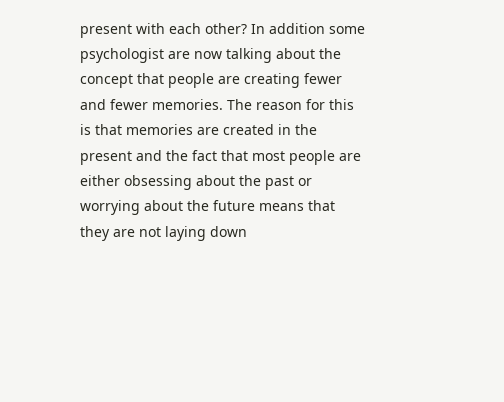present with each other? In addition some psychologist are now talking about the concept that people are creating fewer and fewer memories. The reason for this is that memories are created in the present and the fact that most people are either obsessing about the past or worrying about the future means that they are not laying down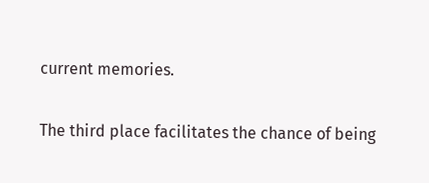current memories.

The third place facilitates the chance of being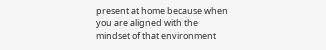present at home because when you are aligned with the mindset of that environment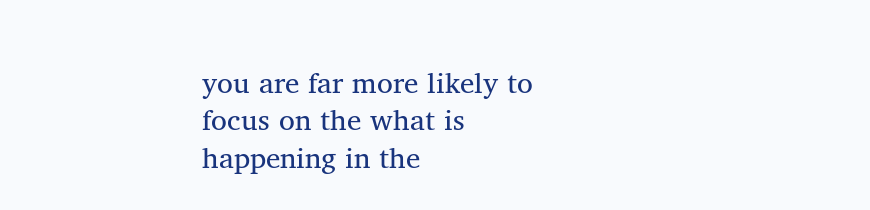you are far more likely to focus on the what is happening in the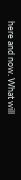here and now. What will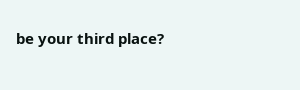be your third place?